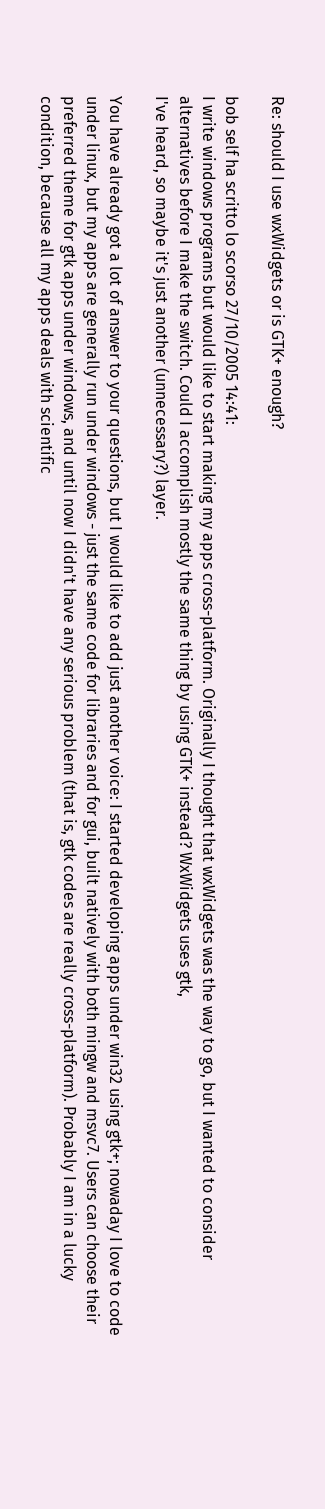Re: should I use wxWidgets or is GTK+ enough?

bob self ha scritto lo scorso 27/10/2005 14:41:
I write windows programs but would like to start making my apps cross-platform. Originally I thought that wxWidgets was the way to go, but I wanted to consider alternatives before I make the switch. Could I accomplish mostly the same thing by using GTK+ instead? WxWidgets uses gtk,
I've heard, so maybe it's just another (unnecessary?) layer.

You have already got a lot of answer to your questions, but I would like to add just another voice: I started developing apps under win32 using gtk+; nowaday I love to code under linux, but my apps are generally run under windows - just the same code for libraries and for gui, built natively with both mingw and msvc7. Users can choose their preferred theme for gtk apps under windows, and until now I didn't have any serious problem (that is, gtk codes are really cross-platform). Probably I am in a lucky condition, because all my apps deals with scientific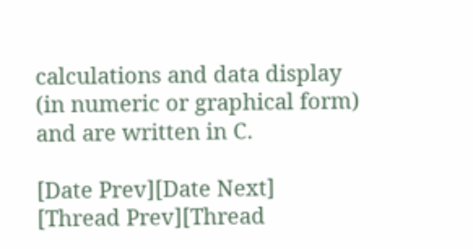calculations and data display (in numeric or graphical form) and are written in C.

[Date Prev][Date Next]   [Thread Prev][Thread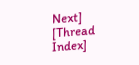Next]   [Thread Index]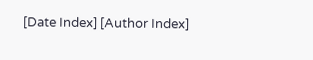[Date Index] [Author Index]